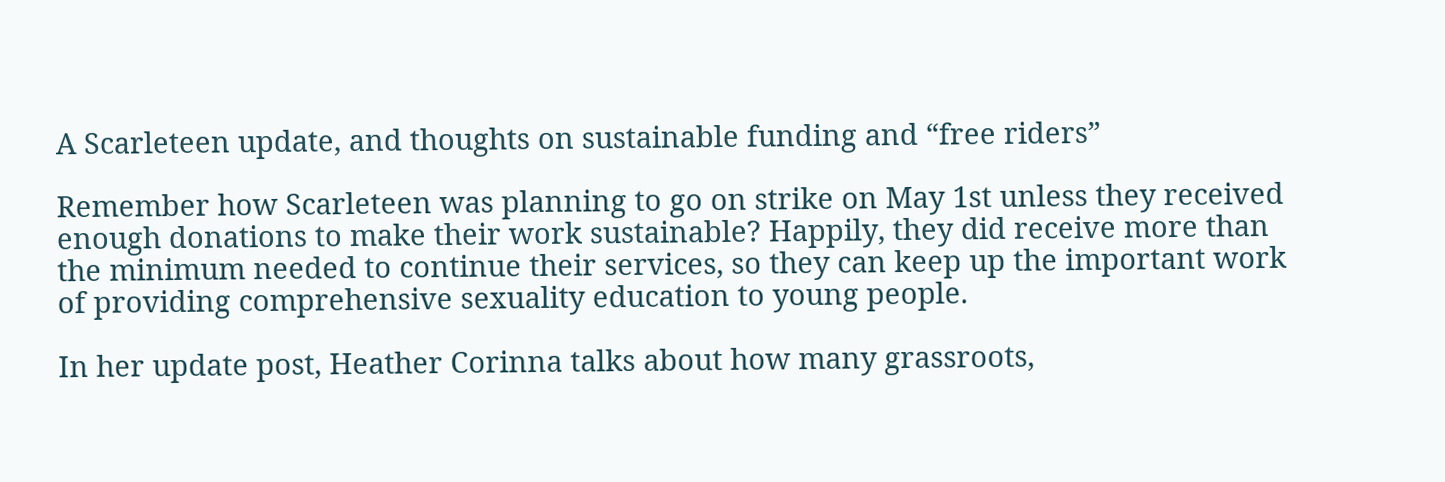A Scarleteen update, and thoughts on sustainable funding and “free riders”

Remember how Scarleteen was planning to go on strike on May 1st unless they received enough donations to make their work sustainable? Happily, they did receive more than the minimum needed to continue their services, so they can keep up the important work of providing comprehensive sexuality education to young people.

In her update post, Heather Corinna talks about how many grassroots,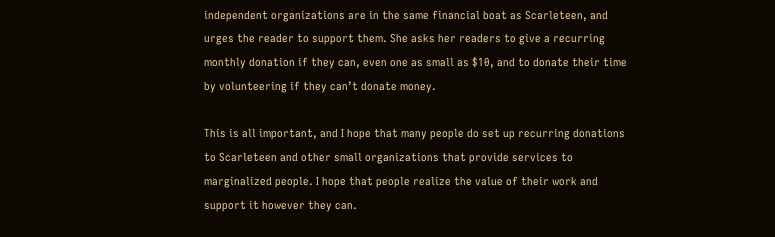independent organizations are in the same financial boat as Scarleteen, and urges the reader to support them. She asks her readers to give a recurring monthly donation if they can, even one as small as $10, and to donate their time by volunteering if they can’t donate money.

This is all important, and I hope that many people do set up recurring donations to Scarleteen and other small organizations that provide services to marginalized people. I hope that people realize the value of their work and support it however they can.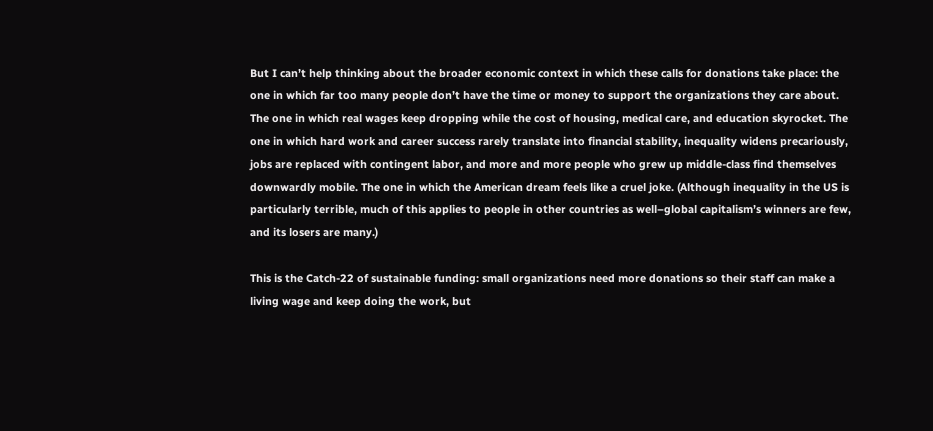But I can’t help thinking about the broader economic context in which these calls for donations take place: the one in which far too many people don’t have the time or money to support the organizations they care about. The one in which real wages keep dropping while the cost of housing, medical care, and education skyrocket. The one in which hard work and career success rarely translate into financial stability, inequality widens precariously, jobs are replaced with contingent labor, and more and more people who grew up middle-class find themselves downwardly mobile. The one in which the American dream feels like a cruel joke. (Although inequality in the US is particularly terrible, much of this applies to people in other countries as well–global capitalism’s winners are few, and its losers are many.)

This is the Catch-22 of sustainable funding: small organizations need more donations so their staff can make a living wage and keep doing the work, but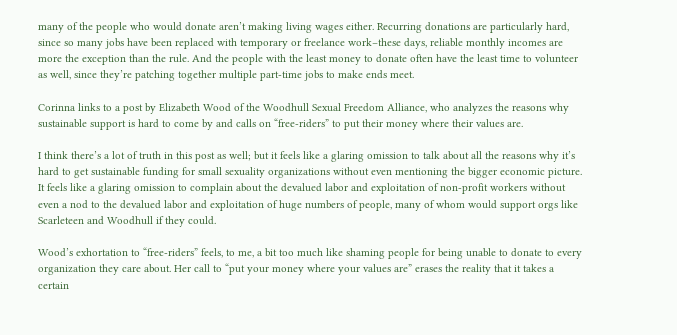many of the people who would donate aren’t making living wages either. Recurring donations are particularly hard, since so many jobs have been replaced with temporary or freelance work–these days, reliable monthly incomes are more the exception than the rule. And the people with the least money to donate often have the least time to volunteer as well, since they’re patching together multiple part-time jobs to make ends meet.

Corinna links to a post by Elizabeth Wood of the Woodhull Sexual Freedom Alliance, who analyzes the reasons why sustainable support is hard to come by and calls on “free-riders” to put their money where their values are.

I think there’s a lot of truth in this post as well; but it feels like a glaring omission to talk about all the reasons why it’s hard to get sustainable funding for small sexuality organizations without even mentioning the bigger economic picture. It feels like a glaring omission to complain about the devalued labor and exploitation of non-profit workers without even a nod to the devalued labor and exploitation of huge numbers of people, many of whom would support orgs like Scarleteen and Woodhull if they could.

Wood’s exhortation to “free-riders” feels, to me, a bit too much like shaming people for being unable to donate to every organization they care about. Her call to “put your money where your values are” erases the reality that it takes a certain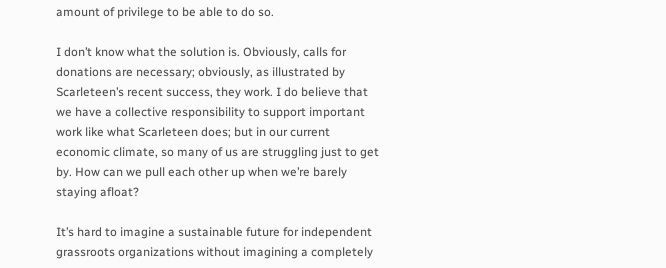amount of privilege to be able to do so.

I don’t know what the solution is. Obviously, calls for donations are necessary; obviously, as illustrated by Scarleteen’s recent success, they work. I do believe that we have a collective responsibility to support important work like what Scarleteen does; but in our current economic climate, so many of us are struggling just to get by. How can we pull each other up when we’re barely staying afloat?

It’s hard to imagine a sustainable future for independent grassroots organizations without imagining a completely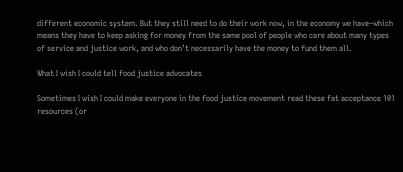different economic system. But they still need to do their work now, in the economy we have–which means they have to keep asking for money from the same pool of people who care about many types of service and justice work, and who don’t necessarily have the money to fund them all.

What I wish I could tell food justice advocates

Sometimes I wish I could make everyone in the food justice movement read these fat acceptance 101 resources (or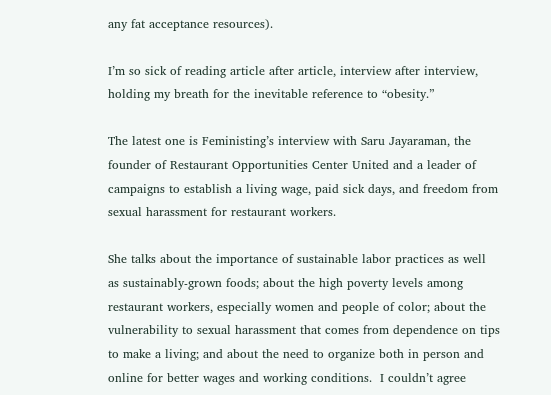any fat acceptance resources).

I’m so sick of reading article after article, interview after interview, holding my breath for the inevitable reference to “obesity.”

The latest one is Feministing’s interview with Saru Jayaraman, the founder of Restaurant Opportunities Center United and a leader of campaigns to establish a living wage, paid sick days, and freedom from sexual harassment for restaurant workers.

She talks about the importance of sustainable labor practices as well as sustainably-grown foods; about the high poverty levels among restaurant workers, especially women and people of color; about the vulnerability to sexual harassment that comes from dependence on tips to make a living; and about the need to organize both in person and online for better wages and working conditions.  I couldn’t agree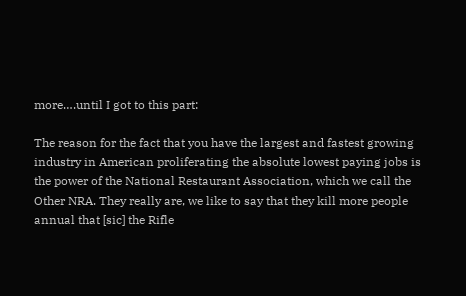more….until I got to this part:

The reason for the fact that you have the largest and fastest growing industry in American proliferating the absolute lowest paying jobs is the power of the National Restaurant Association, which we call the Other NRA. They really are, we like to say that they kill more people annual that [sic] the Rifle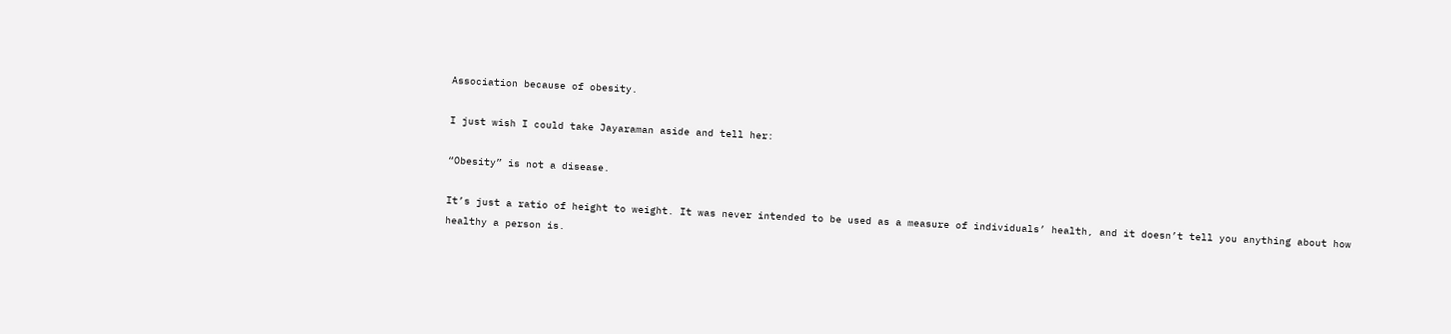Association because of obesity.

I just wish I could take Jayaraman aside and tell her:

“Obesity” is not a disease.

It’s just a ratio of height to weight. It was never intended to be used as a measure of individuals’ health, and it doesn’t tell you anything about how healthy a person is.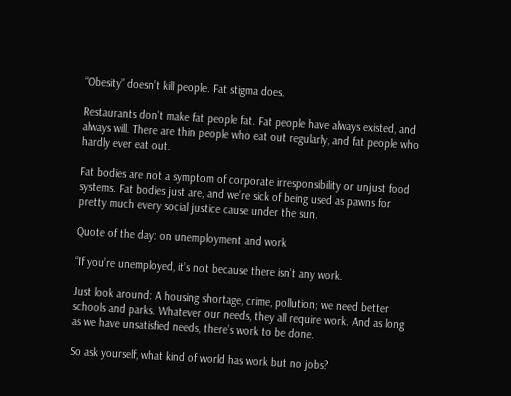“Obesity” doesn’t kill people. Fat stigma does.

Restaurants don’t make fat people fat. Fat people have always existed, and always will. There are thin people who eat out regularly, and fat people who hardly ever eat out.

Fat bodies are not a symptom of corporate irresponsibility or unjust food systems. Fat bodies just are, and we’re sick of being used as pawns for pretty much every social justice cause under the sun.

Quote of the day: on unemployment and work

“If you’re unemployed, it’s not because there isn’t any work.

Just look around: A housing shortage, crime, pollution; we need better schools and parks. Whatever our needs, they all require work. And as long as we have unsatisfied needs, there’s work to be done.

So ask yourself, what kind of world has work but no jobs?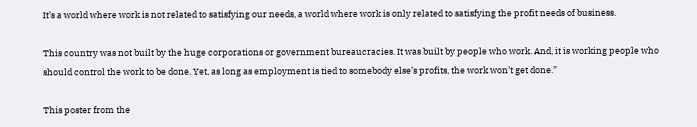It’s a world where work is not related to satisfying our needs, a world where work is only related to satisfying the profit needs of business.

This country was not built by the huge corporations or government bureaucracies. It was built by people who work. And, it is working people who should control the work to be done. Yet, as long as employment is tied to somebody else’s profits, the work won’t get done.”

This poster from the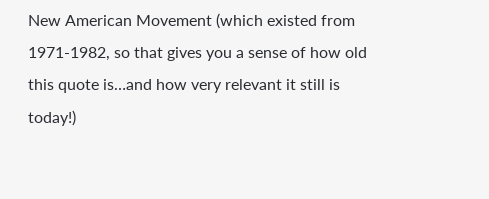New American Movement (which existed from 1971-1982, so that gives you a sense of how old this quote is…and how very relevant it still is today!)